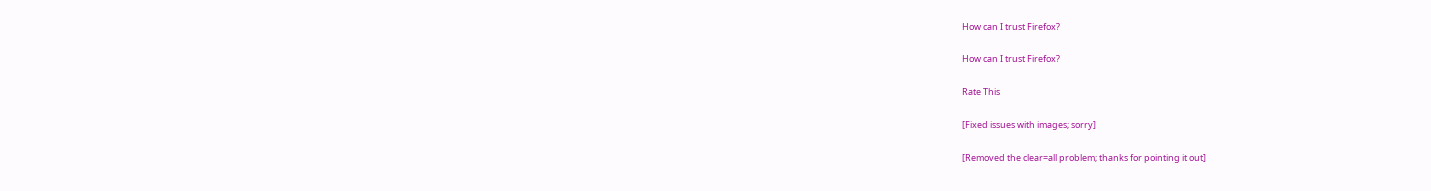How can I trust Firefox?

How can I trust Firefox?

Rate This

[Fixed issues with images; sorry]

[Removed the clear=all problem; thanks for pointing it out]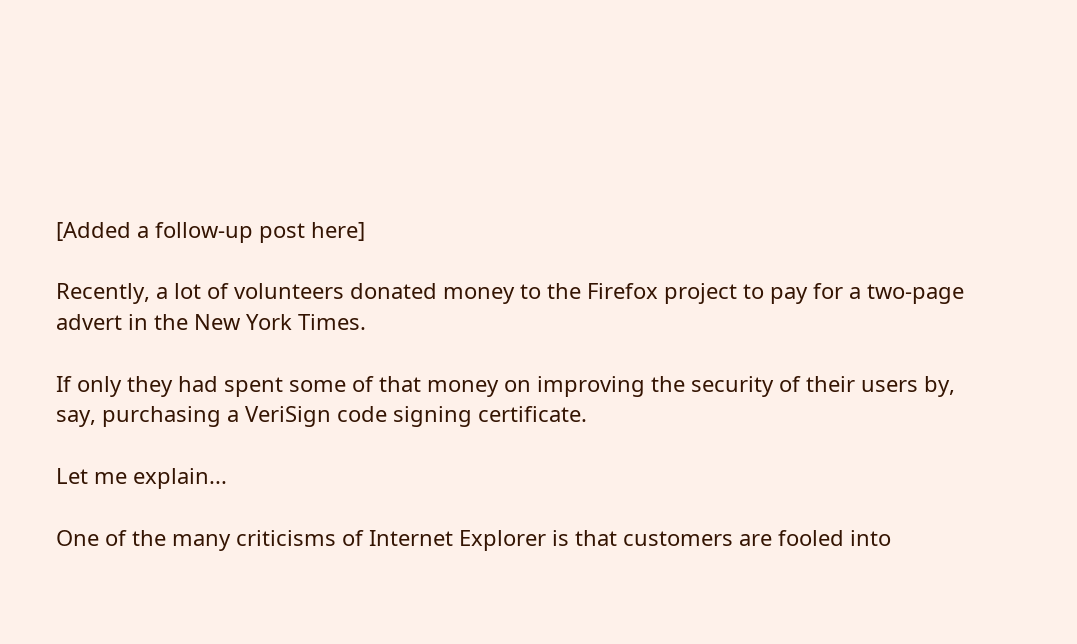[Added a follow-up post here]

Recently, a lot of volunteers donated money to the Firefox project to pay for a two-page advert in the New York Times.

If only they had spent some of that money on improving the security of their users by, say, purchasing a VeriSign code signing certificate.

Let me explain...

One of the many criticisms of Internet Explorer is that customers are fooled into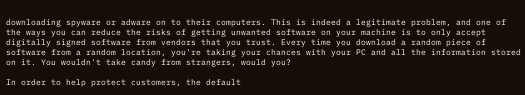downloading spyware or adware on to their computers. This is indeed a legitimate problem, and one of the ways you can reduce the risks of getting unwanted software on your machine is to only accept digitally signed software from vendors that you trust. Every time you download a random piece of software from a random location, you're taking your chances with your PC and all the information stored on it. You wouldn't take candy from strangers, would you?

In order to help protect customers, the default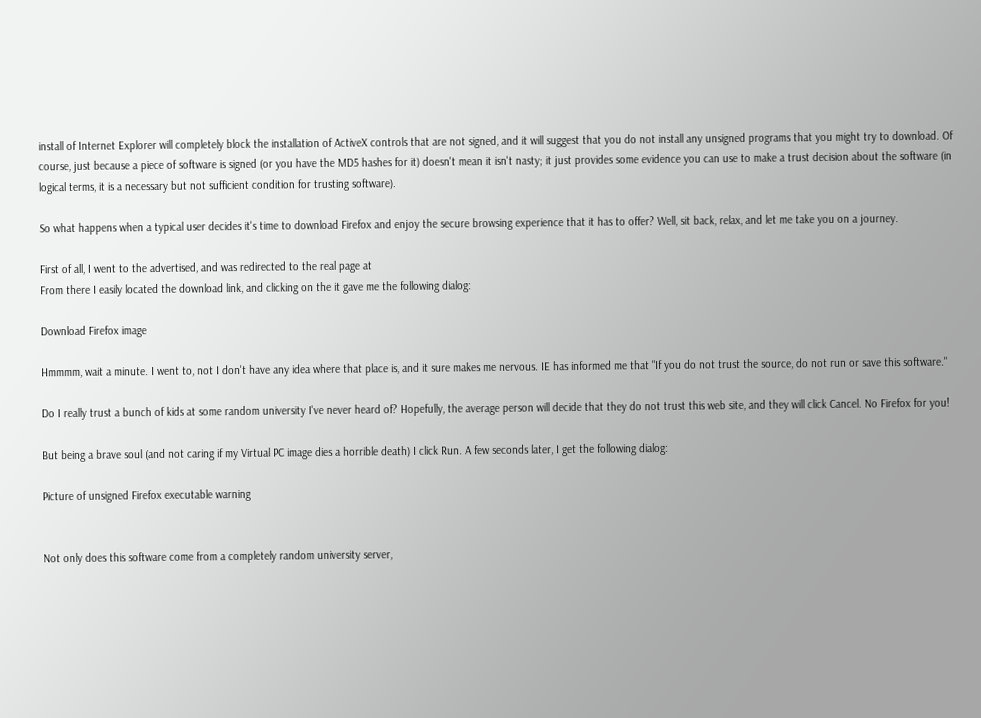install of Internet Explorer will completely block the installation of ActiveX controls that are not signed, and it will suggest that you do not install any unsigned programs that you might try to download. Of course, just because a piece of software is signed (or you have the MD5 hashes for it) doesn't mean it isn't nasty; it just provides some evidence you can use to make a trust decision about the software (in logical terms, it is a necessary but not sufficient condition for trusting software).

So what happens when a typical user decides it's time to download Firefox and enjoy the secure browsing experience that it has to offer? Well, sit back, relax, and let me take you on a journey.

First of all, I went to the advertised, and was redirected to the real page at
From there I easily located the download link, and clicking on the it gave me the following dialog:

Download Firefox image

Hmmmm, wait a minute. I went to, not I don't have any idea where that place is, and it sure makes me nervous. IE has informed me that "If you do not trust the source, do not run or save this software."

Do I really trust a bunch of kids at some random university I've never heard of? Hopefully, the average person will decide that they do not trust this web site, and they will click Cancel. No Firefox for you!

But being a brave soul (and not caring if my Virtual PC image dies a horrible death) I click Run. A few seconds later, I get the following dialog:

Picture of unsigned Firefox executable warning


Not only does this software come from a completely random university server,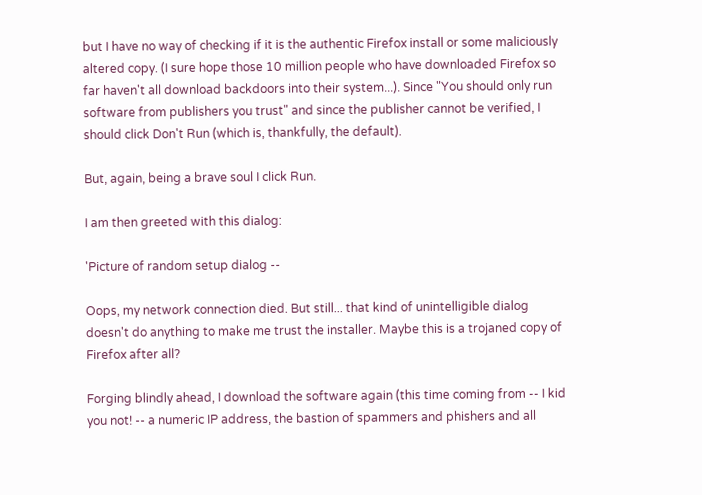but I have no way of checking if it is the authentic Firefox install or some maliciously altered copy. (I sure hope those 10 million people who have downloaded Firefox so far haven't all download backdoors into their system...). Since "You should only run software from publishers you trust" and since the publisher cannot be verified, I should click Don't Run (which is, thankfully, the default).

But, again, being a brave soul I click Run.

I am then greeted with this dialog:

'Picture of random setup dialog --

Oops, my network connection died. But still... that kind of unintelligible dialog doesn't do anything to make me trust the installer. Maybe this is a trojaned copy of Firefox after all?

Forging blindly ahead, I download the software again (this time coming from -- I kid you not! -- a numeric IP address, the bastion of spammers and phishers and all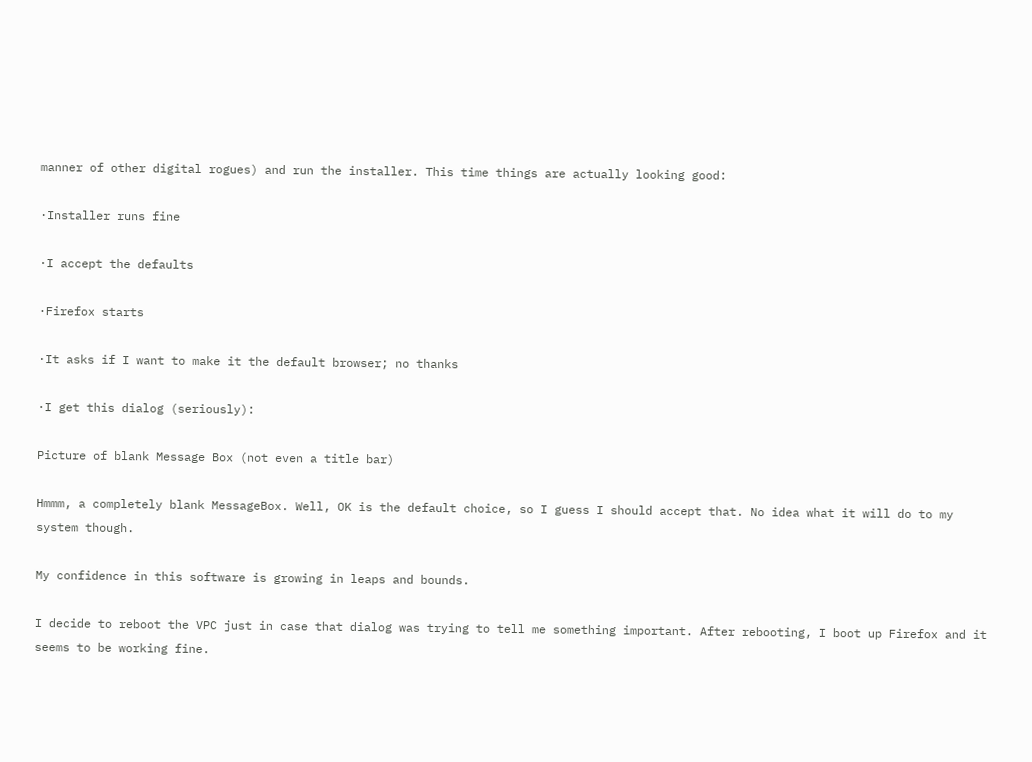manner of other digital rogues) and run the installer. This time things are actually looking good:

·Installer runs fine

·I accept the defaults

·Firefox starts

·It asks if I want to make it the default browser; no thanks

·I get this dialog (seriously):

Picture of blank Message Box (not even a title bar)

Hmmm, a completely blank MessageBox. Well, OK is the default choice, so I guess I should accept that. No idea what it will do to my system though.

My confidence in this software is growing in leaps and bounds.

I decide to reboot the VPC just in case that dialog was trying to tell me something important. After rebooting, I boot up Firefox and it seems to be working fine.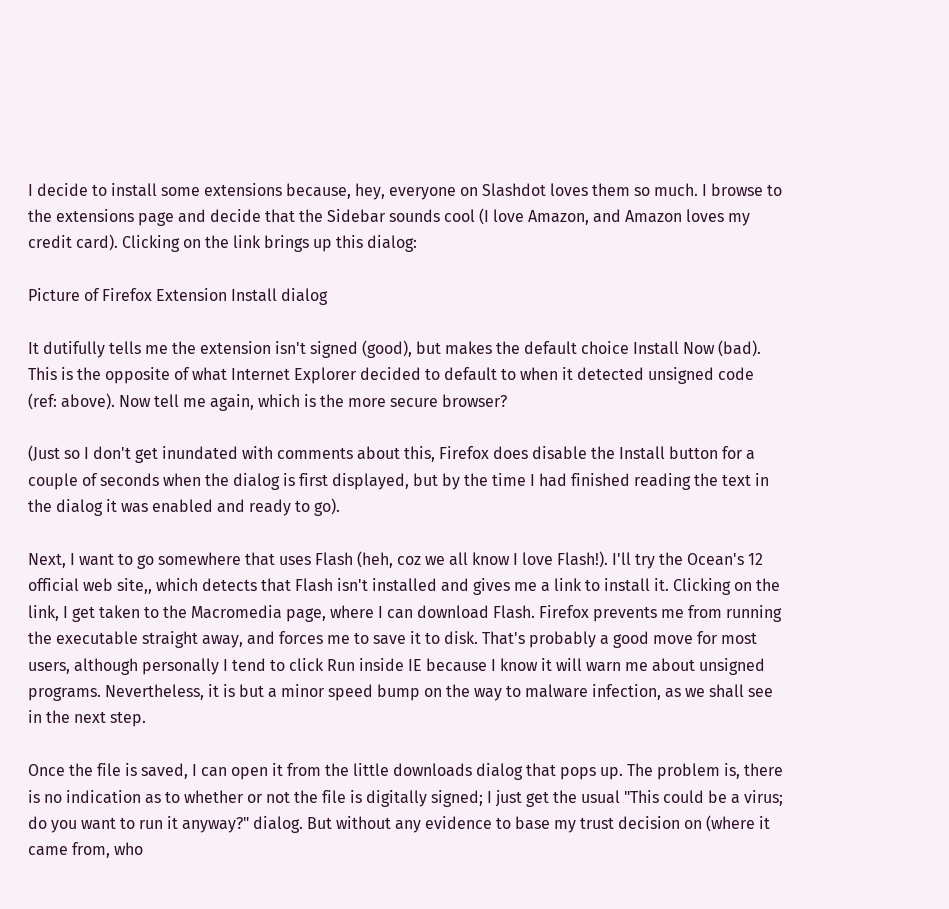I decide to install some extensions because, hey, everyone on Slashdot loves them so much. I browse to the extensions page and decide that the Sidebar sounds cool (I love Amazon, and Amazon loves my credit card). Clicking on the link brings up this dialog:

Picture of Firefox Extension Install dialog

It dutifully tells me the extension isn't signed (good), but makes the default choice Install Now (bad). This is the opposite of what Internet Explorer decided to default to when it detected unsigned code (ref: above). Now tell me again, which is the more secure browser?

(Just so I don't get inundated with comments about this, Firefox does disable the Install button for a couple of seconds when the dialog is first displayed, but by the time I had finished reading the text in the dialog it was enabled and ready to go).

Next, I want to go somewhere that uses Flash (heh, coz we all know I love Flash!). I'll try the Ocean's 12 official web site,, which detects that Flash isn't installed and gives me a link to install it. Clicking on the link, I get taken to the Macromedia page, where I can download Flash. Firefox prevents me from running the executable straight away, and forces me to save it to disk. That's probably a good move for most users, although personally I tend to click Run inside IE because I know it will warn me about unsigned programs. Nevertheless, it is but a minor speed bump on the way to malware infection, as we shall see in the next step.

Once the file is saved, I can open it from the little downloads dialog that pops up. The problem is, there is no indication as to whether or not the file is digitally signed; I just get the usual "This could be a virus; do you want to run it anyway?" dialog. But without any evidence to base my trust decision on (where it came from, who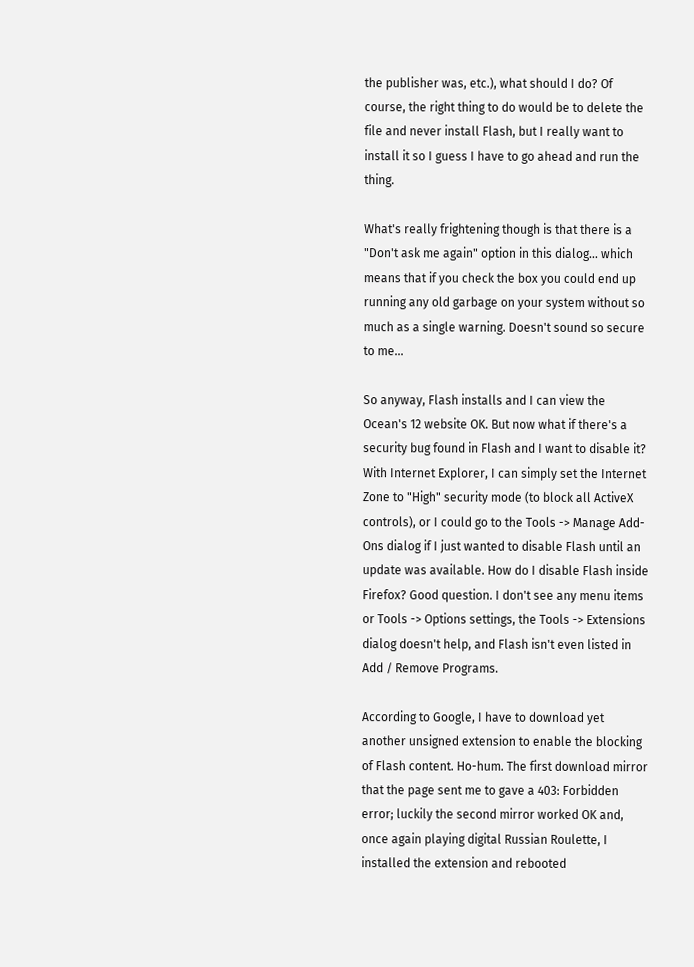the publisher was, etc.), what should I do? Of course, the right thing to do would be to delete the file and never install Flash, but I really want to install it so I guess I have to go ahead and run the thing.

What's really frightening though is that there is a "Don't ask me again" option in this dialog... which means that if you check the box you could end up running any old garbage on your system without so much as a single warning. Doesn't sound so secure to me...

So anyway, Flash installs and I can view the Ocean's 12 website OK. But now what if there's a security bug found in Flash and I want to disable it? With Internet Explorer, I can simply set the Internet Zone to "High" security mode (to block all ActiveX controls), or I could go to the Tools -> Manage Add-Ons dialog if I just wanted to disable Flash until an update was available. How do I disable Flash inside Firefox? Good question. I don't see any menu items or Tools -> Options settings, the Tools -> Extensions dialog doesn't help, and Flash isn't even listed in Add / Remove Programs.

According to Google, I have to download yet another unsigned extension to enable the blocking of Flash content. Ho-hum. The first download mirror that the page sent me to gave a 403: Forbidden error; luckily the second mirror worked OK and, once again playing digital Russian Roulette, I installed the extension and rebooted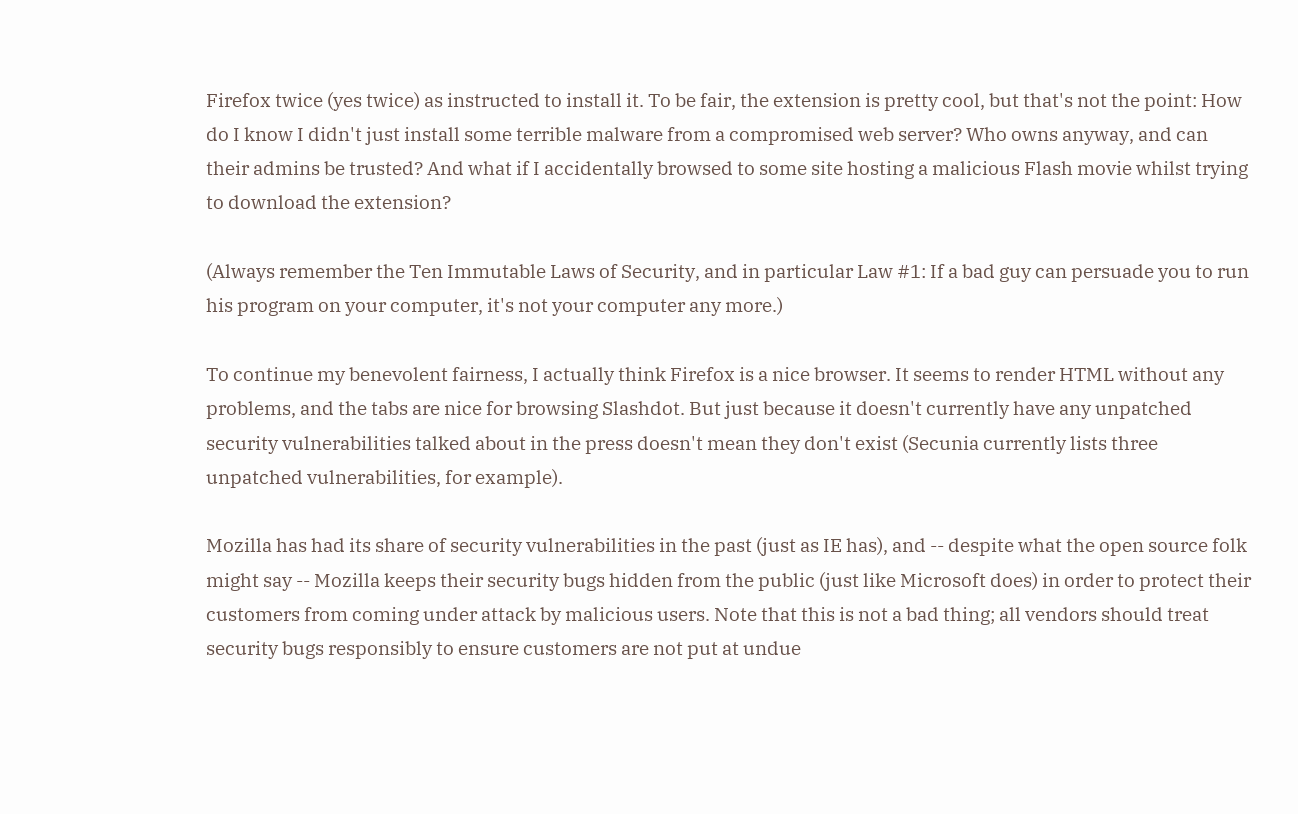Firefox twice (yes twice) as instructed to install it. To be fair, the extension is pretty cool, but that's not the point: How do I know I didn't just install some terrible malware from a compromised web server? Who owns anyway, and can their admins be trusted? And what if I accidentally browsed to some site hosting a malicious Flash movie whilst trying to download the extension?

(Always remember the Ten Immutable Laws of Security, and in particular Law #1: If a bad guy can persuade you to run his program on your computer, it's not your computer any more.)

To continue my benevolent fairness, I actually think Firefox is a nice browser. It seems to render HTML without any problems, and the tabs are nice for browsing Slashdot. But just because it doesn't currently have any unpatched security vulnerabilities talked about in the press doesn't mean they don't exist (Secunia currently lists three unpatched vulnerabilities, for example).

Mozilla has had its share of security vulnerabilities in the past (just as IE has), and -- despite what the open source folk might say -- Mozilla keeps their security bugs hidden from the public (just like Microsoft does) in order to protect their customers from coming under attack by malicious users. Note that this is not a bad thing; all vendors should treat security bugs responsibly to ensure customers are not put at undue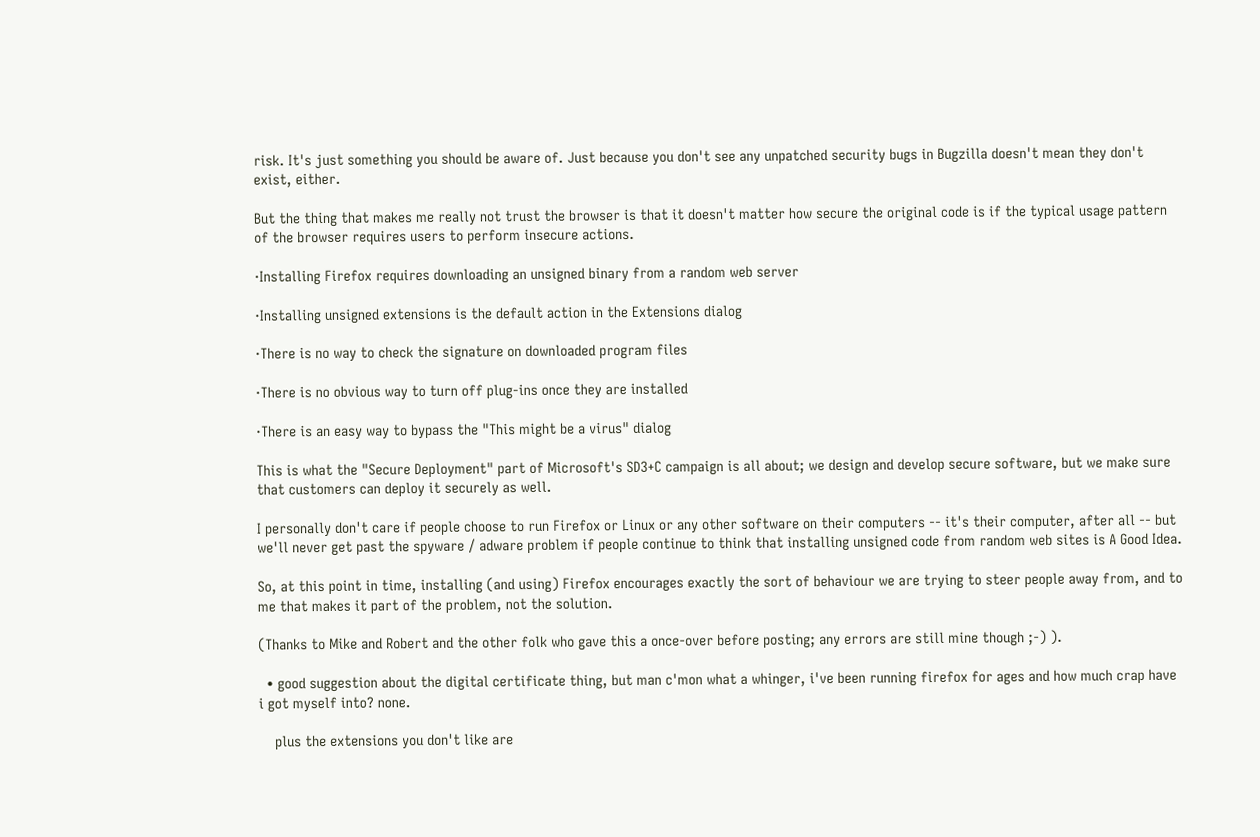risk. It's just something you should be aware of. Just because you don't see any unpatched security bugs in Bugzilla doesn't mean they don't exist, either.

But the thing that makes me really not trust the browser is that it doesn't matter how secure the original code is if the typical usage pattern of the browser requires users to perform insecure actions.

·Installing Firefox requires downloading an unsigned binary from a random web server

·Installing unsigned extensions is the default action in the Extensions dialog

·There is no way to check the signature on downloaded program files

·There is no obvious way to turn off plug-ins once they are installed

·There is an easy way to bypass the "This might be a virus" dialog

This is what the "Secure Deployment" part of Microsoft's SD3+C campaign is all about; we design and develop secure software, but we make sure that customers can deploy it securely as well.

I personally don't care if people choose to run Firefox or Linux or any other software on their computers -- it's their computer, after all -- but we'll never get past the spyware / adware problem if people continue to think that installing unsigned code from random web sites is A Good Idea.

So, at this point in time, installing (and using) Firefox encourages exactly the sort of behaviour we are trying to steer people away from, and to me that makes it part of the problem, not the solution.

(Thanks to Mike and Robert and the other folk who gave this a once-over before posting; any errors are still mine though ;-) ).

  • good suggestion about the digital certificate thing, but man c'mon what a whinger, i've been running firefox for ages and how much crap have i got myself into? none.

    plus the extensions you don't like are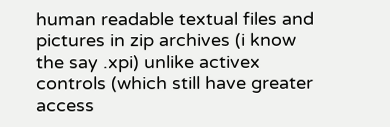human readable textual files and pictures in zip archives (i know the say .xpi) unlike activex controls (which still have greater access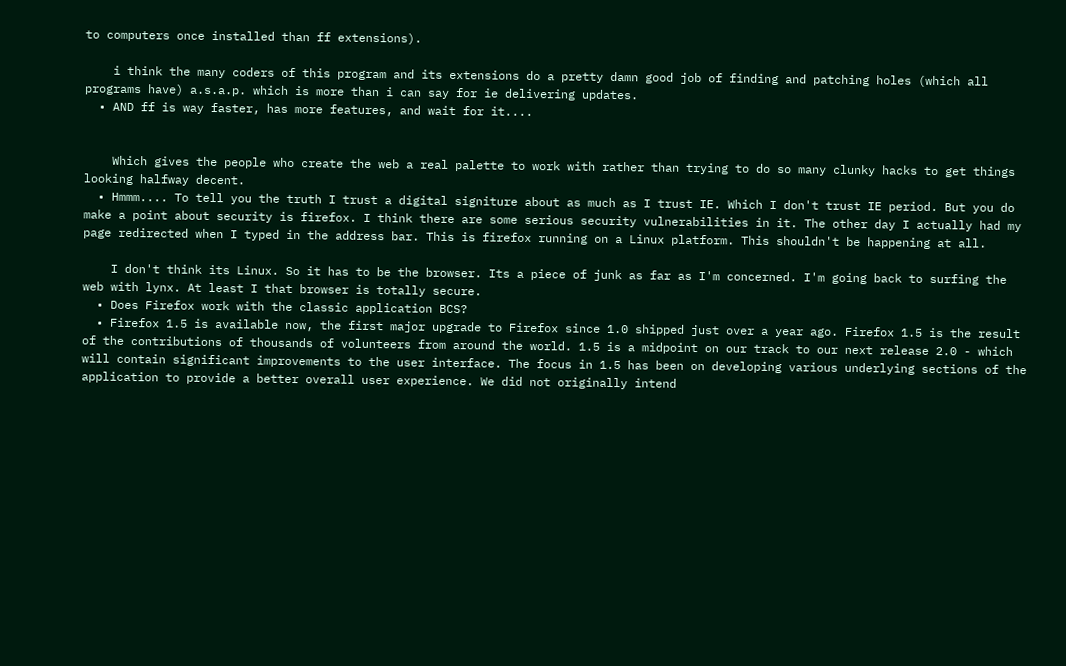to computers once installed than ff extensions).

    i think the many coders of this program and its extensions do a pretty damn good job of finding and patching holes (which all programs have) a.s.a.p. which is more than i can say for ie delivering updates.
  • AND ff is way faster, has more features, and wait for it....


    Which gives the people who create the web a real palette to work with rather than trying to do so many clunky hacks to get things looking halfway decent.
  • Hmmm.... To tell you the truth I trust a digital signiture about as much as I trust IE. Which I don't trust IE period. But you do make a point about security is firefox. I think there are some serious security vulnerabilities in it. The other day I actually had my page redirected when I typed in the address bar. This is firefox running on a Linux platform. This shouldn't be happening at all.

    I don't think its Linux. So it has to be the browser. Its a piece of junk as far as I'm concerned. I'm going back to surfing the web with lynx. At least I that browser is totally secure.
  • Does Firefox work with the classic application BCS?
  • Firefox 1.5 is available now, the first major upgrade to Firefox since 1.0 shipped just over a year ago. Firefox 1.5 is the result of the contributions of thousands of volunteers from around the world. 1.5 is a midpoint on our track to our next release 2.0 - which will contain significant improvements to the user interface. The focus in 1.5 has been on developing various underlying sections of the application to provide a better overall user experience. We did not originally intend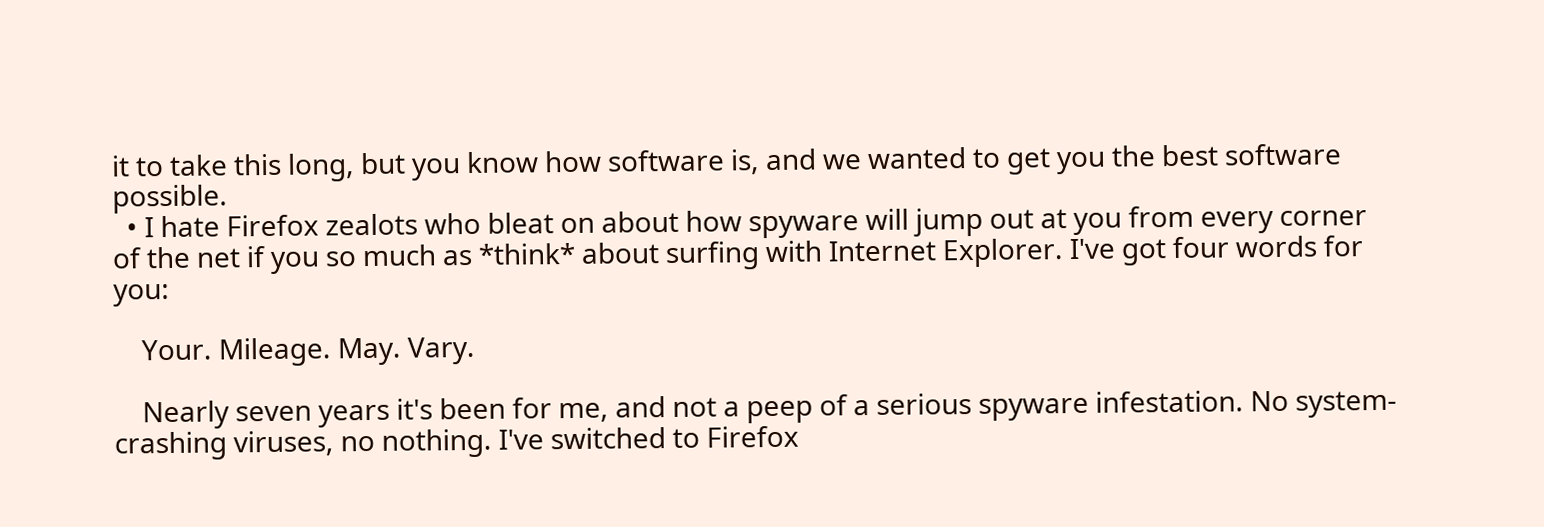it to take this long, but you know how software is, and we wanted to get you the best software possible.
  • I hate Firefox zealots who bleat on about how spyware will jump out at you from every corner of the net if you so much as *think* about surfing with Internet Explorer. I've got four words for you:

    Your. Mileage. May. Vary.

    Nearly seven years it's been for me, and not a peep of a serious spyware infestation. No system-crashing viruses, no nothing. I've switched to Firefox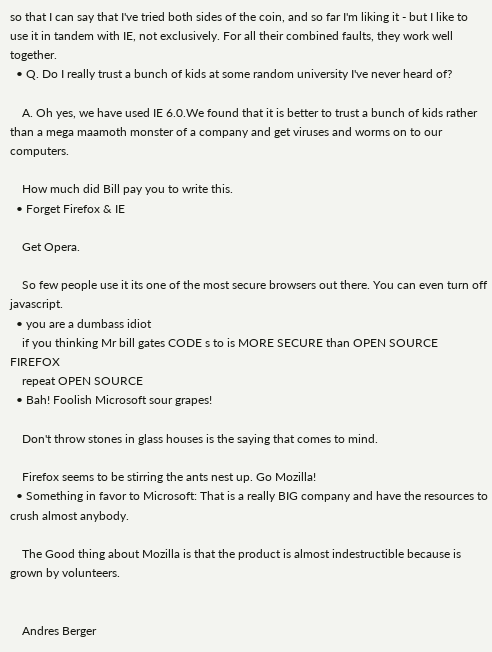so that I can say that I've tried both sides of the coin, and so far I'm liking it - but I like to use it in tandem with IE, not exclusively. For all their combined faults, they work well together.
  • Q. Do I really trust a bunch of kids at some random university I've never heard of?

    A. Oh yes, we have used IE 6.0.We found that it is better to trust a bunch of kids rather than a mega maamoth monster of a company and get viruses and worms on to our computers.

    How much did Bill pay you to write this.
  • Forget Firefox & IE

    Get Opera.

    So few people use it its one of the most secure browsers out there. You can even turn off javascript.
  • you are a dumbass idiot
    if you thinking Mr bill gates CODE s to is MORE SECURE than OPEN SOURCE FIREFOX
    repeat OPEN SOURCE
  • Bah! Foolish Microsoft sour grapes!

    Don't throw stones in glass houses is the saying that comes to mind.

    Firefox seems to be stirring the ants nest up. Go Mozilla!
  • Something in favor to Microsoft: That is a really BIG company and have the resources to crush almost anybody.

    The Good thing about Mozilla is that the product is almost indestructible because is grown by volunteers.


    Andres Berger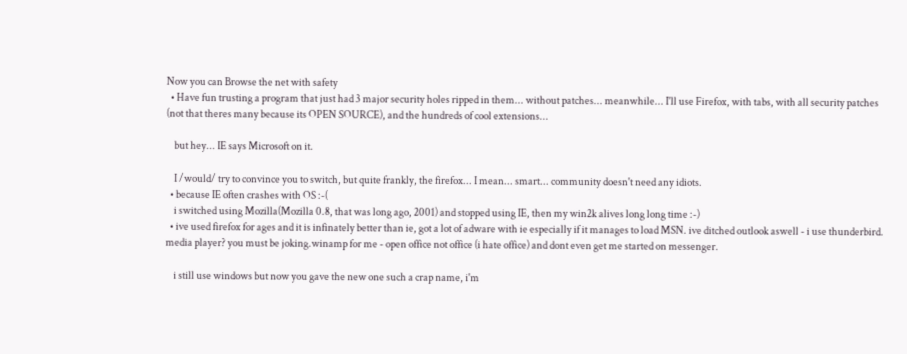Now you can Browse the net with safety
  • Have fun trusting a program that just had 3 major security holes ripped in them... without patches... meanwhile... I'll use Firefox, with tabs, with all security patches (not that theres many because its OPEN SOURCE), and the hundreds of cool extensions...

    but hey... IE says Microsoft on it.

    I /would/ try to convince you to switch, but quite frankly, the firefox... I mean... smart... community doesn't need any idiots.
  • because IE often crashes with OS :-(
    i switched using Mozilla(Mozilla 0.8, that was long ago, 2001) and stopped using IE, then my win2k alives long long time :-)
  • ive used firefox for ages and it is infinately better than ie, got a lot of adware with ie especially if it manages to load MSN. ive ditched outlook aswell - i use thunderbird. media player? you must be joking.winamp for me - open office not office (i hate office) and dont even get me started on messenger.

    i still use windows but now you gave the new one such a crap name, i'm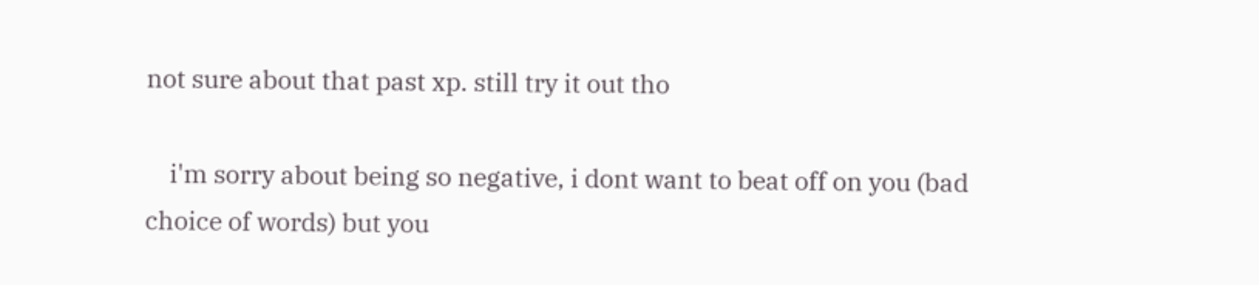not sure about that past xp. still try it out tho

    i'm sorry about being so negative, i dont want to beat off on you (bad choice of words) but you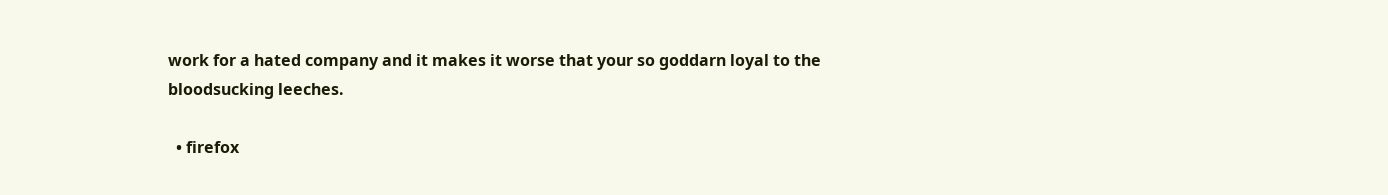work for a hated company and it makes it worse that your so goddarn loyal to the bloodsucking leeches.

  • firefox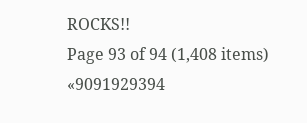ROCKS!!
Page 93 of 94 (1,408 items) «9091929394